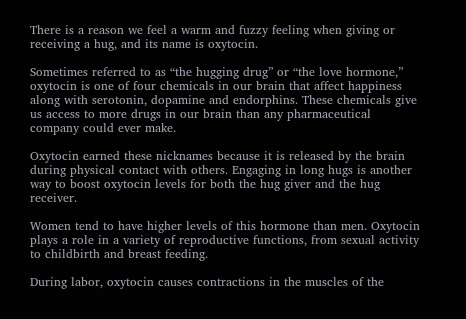There is a reason we feel a warm and fuzzy feeling when giving or receiving a hug, and its name is oxytocin.

Sometimes referred to as “the hugging drug” or “the love hormone,” oxytocin is one of four chemicals in our brain that affect happiness along with serotonin, dopamine and endorphins. These chemicals give us access to more drugs in our brain than any pharmaceutical company could ever make.

Oxytocin earned these nicknames because it is released by the brain during physical contact with others. Engaging in long hugs is another way to boost oxytocin levels for both the hug giver and the hug receiver.

Women tend to have higher levels of this hormone than men. Oxytocin plays a role in a variety of reproductive functions, from sexual activity to childbirth and breast feeding.

During labor, oxytocin causes contractions in the muscles of the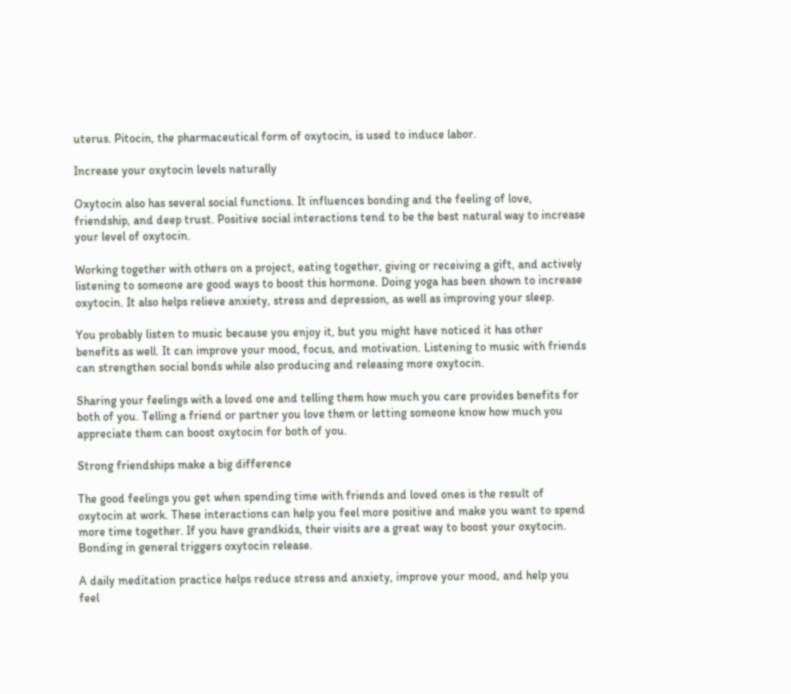uterus. Pitocin, the pharmaceutical form of oxytocin, is used to induce labor.

Increase your oxytocin levels naturally

Oxytocin also has several social functions. It influences bonding and the feeling of love, friendship, and deep trust. Positive social interactions tend to be the best natural way to increase your level of oxytocin.

Working together with others on a project, eating together, giving or receiving a gift, and actively listening to someone are good ways to boost this hormone. Doing yoga has been shown to increase oxytocin. It also helps relieve anxiety, stress and depression, as well as improving your sleep.

You probably listen to music because you enjoy it, but you might have noticed it has other benefits as well. It can improve your mood, focus, and motivation. Listening to music with friends can strengthen social bonds while also producing and releasing more oxytocin.

Sharing your feelings with a loved one and telling them how much you care provides benefits for both of you. Telling a friend or partner you love them or letting someone know how much you appreciate them can boost oxytocin for both of you.

Strong friendships make a big difference

The good feelings you get when spending time with friends and loved ones is the result of oxytocin at work. These interactions can help you feel more positive and make you want to spend more time together. If you have grandkids, their visits are a great way to boost your oxytocin. Bonding in general triggers oxytocin release.

A daily meditation practice helps reduce stress and anxiety, improve your mood, and help you feel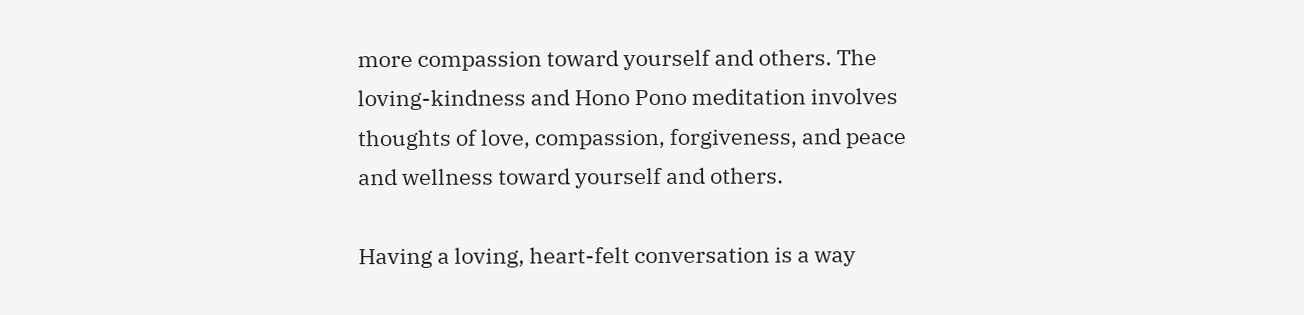more compassion toward yourself and others. The loving-kindness and Hono Pono meditation involves thoughts of love, compassion, forgiveness, and peace and wellness toward yourself and others.

Having a loving, heart-felt conversation is a way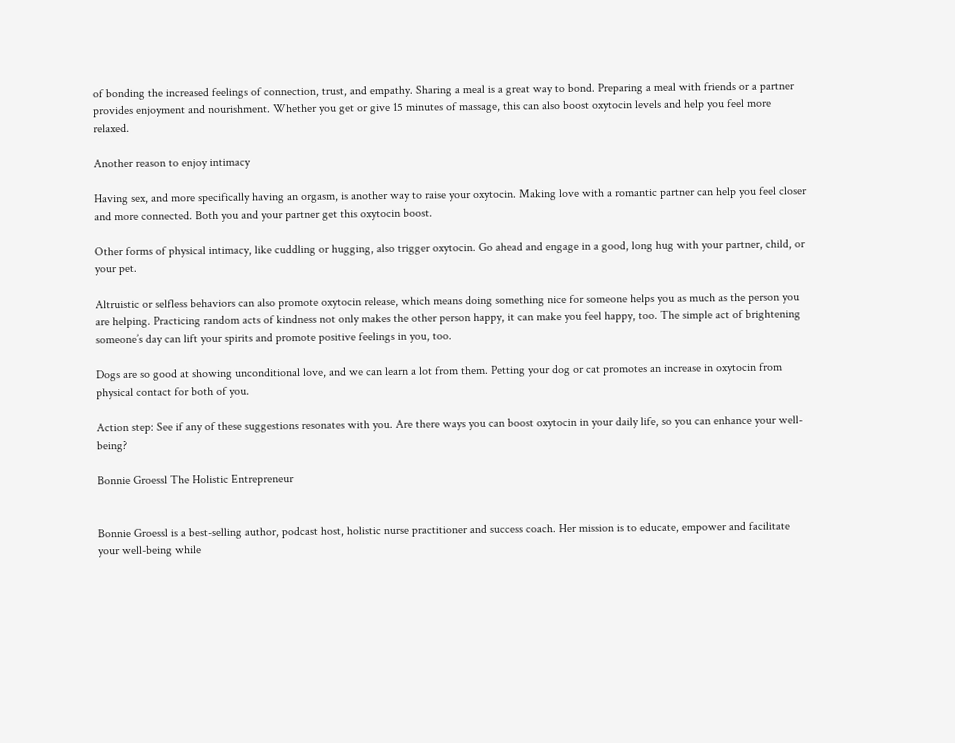of bonding the increased feelings of connection, trust, and empathy. Sharing a meal is a great way to bond. Preparing a meal with friends or a partner provides enjoyment and nourishment. Whether you get or give 15 minutes of massage, this can also boost oxytocin levels and help you feel more relaxed.

Another reason to enjoy intimacy

Having sex, and more specifically having an orgasm, is another way to raise your oxytocin. Making love with a romantic partner can help you feel closer and more connected. Both you and your partner get this oxytocin boost.

Other forms of physical intimacy, like cuddling or hugging, also trigger oxytocin. Go ahead and engage in a good, long hug with your partner, child, or your pet.

Altruistic or selfless behaviors can also promote oxytocin release, which means doing something nice for someone helps you as much as the person you are helping. Practicing random acts of kindness not only makes the other person happy, it can make you feel happy, too. The simple act of brightening someone’s day can lift your spirits and promote positive feelings in you, too.

Dogs are so good at showing unconditional love, and we can learn a lot from them. Petting your dog or cat promotes an increase in oxytocin from physical contact for both of you.

Action step: See if any of these suggestions resonates with you. Are there ways you can boost oxytocin in your daily life, so you can enhance your well-being?

Bonnie Groessl The Holistic Entrepreneur


Bonnie Groessl is a best-selling author, podcast host, holistic nurse practitioner and success coach. Her mission is to educate, empower and facilitate your well-being while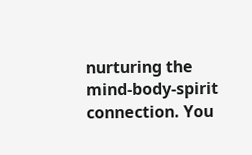nurturing the mind-body-spirit connection. You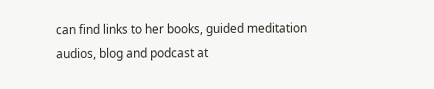can find links to her books, guided meditation audios, blog and podcast at